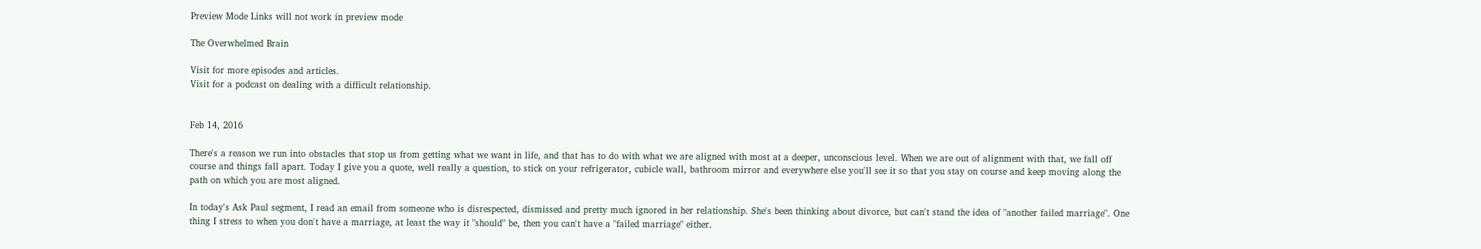Preview Mode Links will not work in preview mode

The Overwhelmed Brain

Visit for more episodes and articles.
Visit for a podcast on dealing with a difficult relationship.


Feb 14, 2016

There's a reason we run into obstacles that stop us from getting what we want in life, and that has to do with what we are aligned with most at a deeper, unconscious level. When we are out of alignment with that, we fall off course and things fall apart. Today I give you a quote, well really a question, to stick on your refrigerator, cubicle wall, bathroom mirror and everywhere else you'll see it so that you stay on course and keep moving along the path on which you are most aligned.

In today's Ask Paul segment, I read an email from someone who is disrespected, dismissed and pretty much ignored in her relationship. She's been thinking about divorce, but can't stand the idea of "another failed marriage". One thing I stress to when you don't have a marriage, at least the way it "should" be, then you can't have a "failed marriage" either.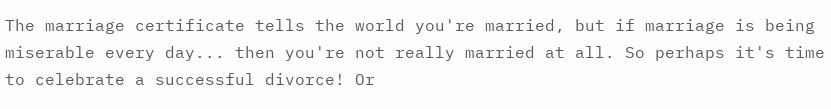The marriage certificate tells the world you're married, but if marriage is being miserable every day... then you're not really married at all. So perhaps it's time to celebrate a successful divorce! Or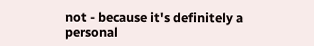not - because it's definitely a personal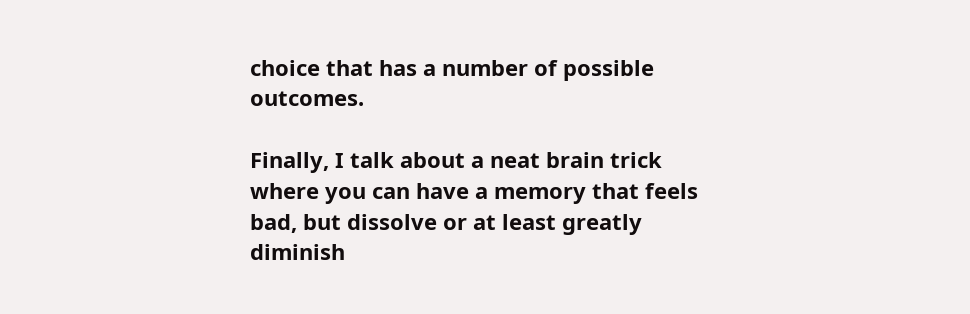choice that has a number of possible outcomes.

Finally, I talk about a neat brain trick where you can have a memory that feels bad, but dissolve or at least greatly diminish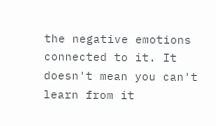the negative emotions connected to it. It doesn't mean you can't learn from it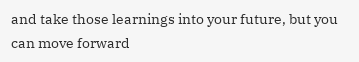and take those learnings into your future, but you can move forward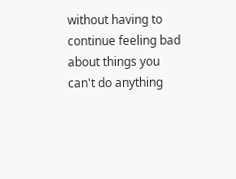without having to continue feeling bad about things you can't do anything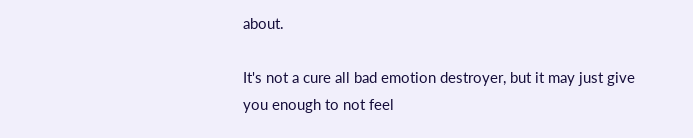about.

It's not a cure all bad emotion destroyer, but it may just give you enough to not feel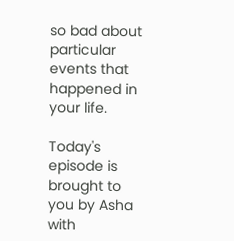so bad about particular events that happened in your life.

Today's episode is brought to you by Asha with